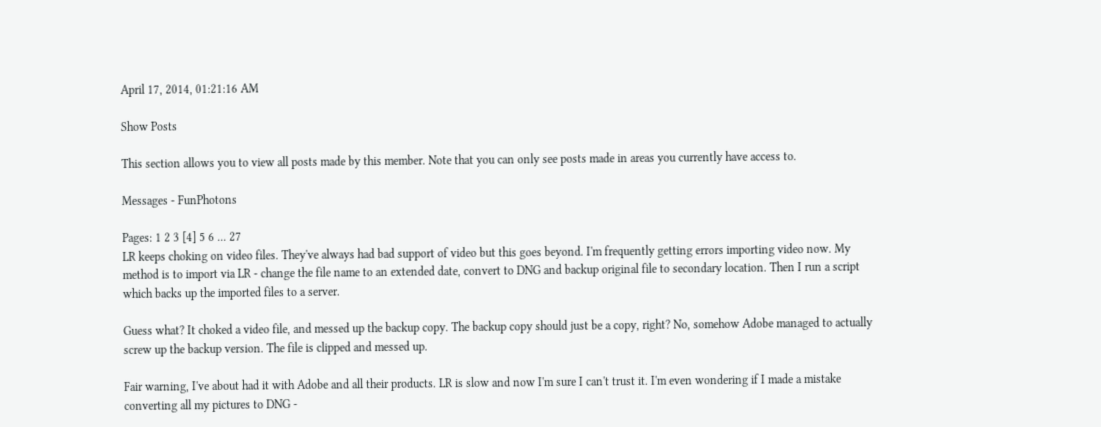April 17, 2014, 01:21:16 AM

Show Posts

This section allows you to view all posts made by this member. Note that you can only see posts made in areas you currently have access to.

Messages - FunPhotons

Pages: 1 2 3 [4] 5 6 ... 27
LR keeps choking on video files. They've always had bad support of video but this goes beyond. I'm frequently getting errors importing video now. My method is to import via LR - change the file name to an extended date, convert to DNG and backup original file to secondary location. Then I run a script which backs up the imported files to a server.

Guess what? It choked a video file, and messed up the backup copy. The backup copy should just be a copy, right? No, somehow Adobe managed to actually screw up the backup version. The file is clipped and messed up.

Fair warning, I've about had it with Adobe and all their products. LR is slow and now I'm sure I can't trust it. I'm even wondering if I made a mistake converting all my pictures to DNG -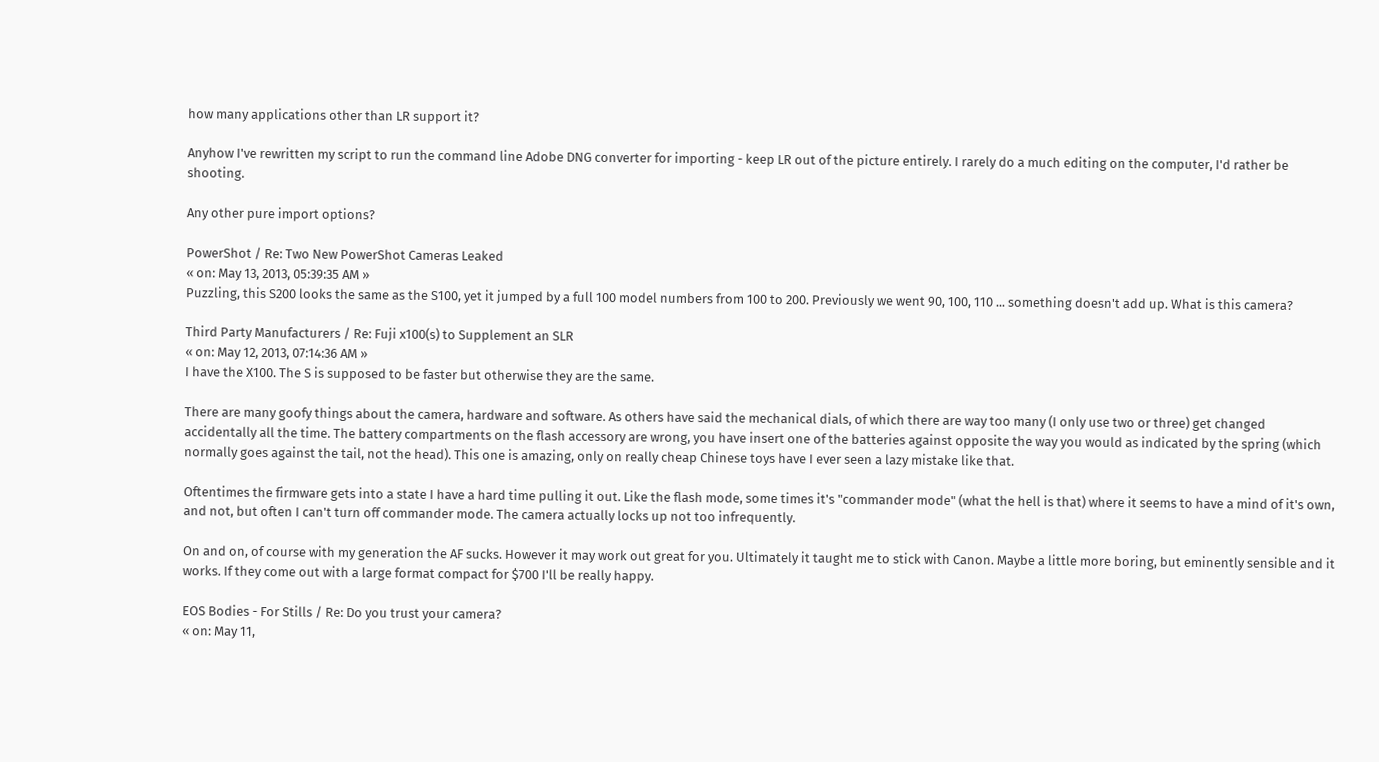how many applications other than LR support it?

Anyhow I've rewritten my script to run the command line Adobe DNG converter for importing - keep LR out of the picture entirely. I rarely do a much editing on the computer, I'd rather be shooting.

Any other pure import options?

PowerShot / Re: Two New PowerShot Cameras Leaked
« on: May 13, 2013, 05:39:35 AM »
Puzzling, this S200 looks the same as the S100, yet it jumped by a full 100 model numbers from 100 to 200. Previously we went 90, 100, 110 ... something doesn't add up. What is this camera?

Third Party Manufacturers / Re: Fuji x100(s) to Supplement an SLR
« on: May 12, 2013, 07:14:36 AM »
I have the X100. The S is supposed to be faster but otherwise they are the same.

There are many goofy things about the camera, hardware and software. As others have said the mechanical dials, of which there are way too many (I only use two or three) get changed accidentally all the time. The battery compartments on the flash accessory are wrong, you have insert one of the batteries against opposite the way you would as indicated by the spring (which normally goes against the tail, not the head). This one is amazing, only on really cheap Chinese toys have I ever seen a lazy mistake like that.

Oftentimes the firmware gets into a state I have a hard time pulling it out. Like the flash mode, some times it's "commander mode" (what the hell is that) where it seems to have a mind of it's own, and not, but often I can't turn off commander mode. The camera actually locks up not too infrequently.

On and on, of course with my generation the AF sucks. However it may work out great for you. Ultimately it taught me to stick with Canon. Maybe a little more boring, but eminently sensible and it works. If they come out with a large format compact for $700 I'll be really happy.

EOS Bodies - For Stills / Re: Do you trust your camera?
« on: May 11,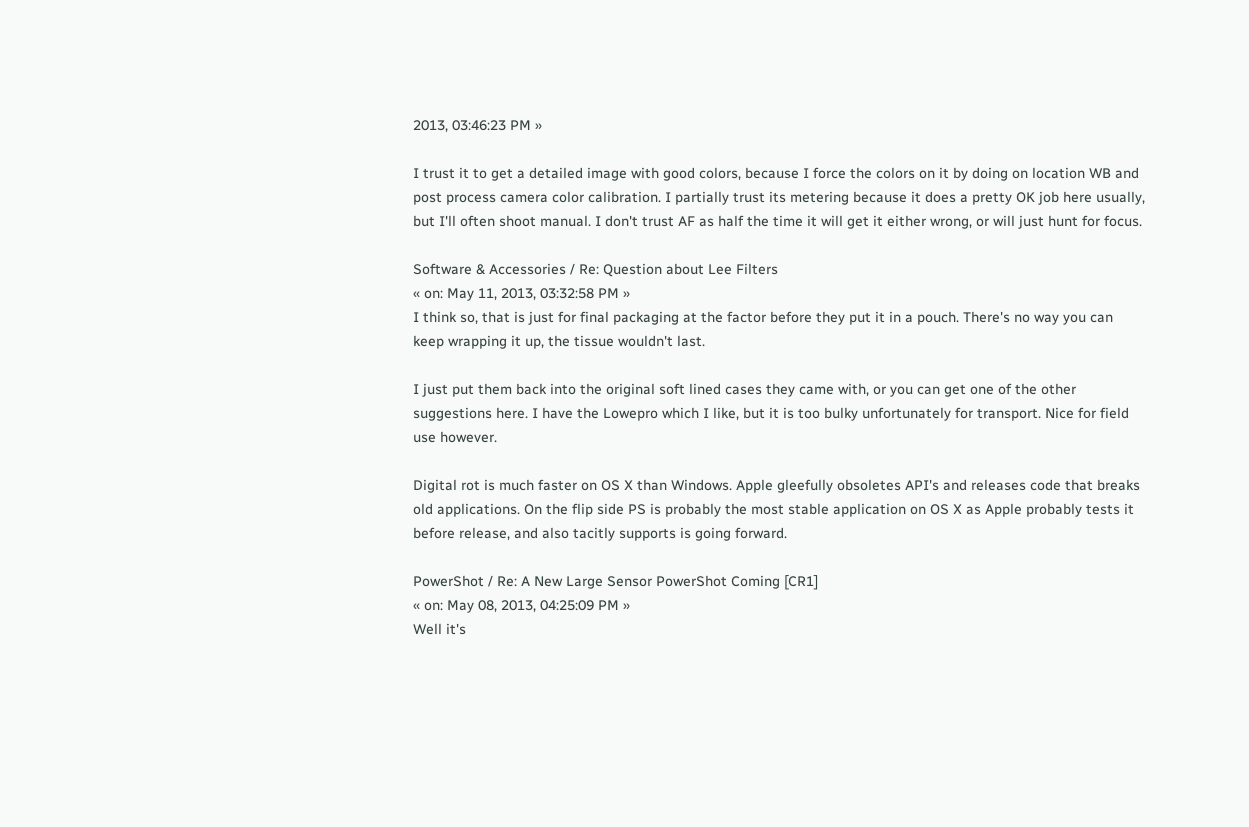2013, 03:46:23 PM »

I trust it to get a detailed image with good colors, because I force the colors on it by doing on location WB and post process camera color calibration. I partially trust its metering because it does a pretty OK job here usually, but I'll often shoot manual. I don't trust AF as half the time it will get it either wrong, or will just hunt for focus.

Software & Accessories / Re: Question about Lee Filters
« on: May 11, 2013, 03:32:58 PM »
I think so, that is just for final packaging at the factor before they put it in a pouch. There's no way you can keep wrapping it up, the tissue wouldn't last.

I just put them back into the original soft lined cases they came with, or you can get one of the other suggestions here. I have the Lowepro which I like, but it is too bulky unfortunately for transport. Nice for field use however.

Digital rot is much faster on OS X than Windows. Apple gleefully obsoletes API's and releases code that breaks old applications. On the flip side PS is probably the most stable application on OS X as Apple probably tests it before release, and also tacitly supports is going forward.

PowerShot / Re: A New Large Sensor PowerShot Coming [CR1]
« on: May 08, 2013, 04:25:09 PM »
Well it's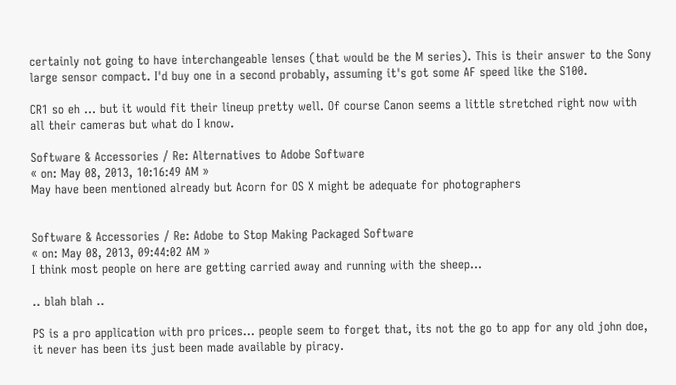certainly not going to have interchangeable lenses (that would be the M series). This is their answer to the Sony large sensor compact. I'd buy one in a second probably, assuming it's got some AF speed like the S100.

CR1 so eh ... but it would fit their lineup pretty well. Of course Canon seems a little stretched right now with all their cameras but what do I know.

Software & Accessories / Re: Alternatives to Adobe Software
« on: May 08, 2013, 10:16:49 AM »
May have been mentioned already but Acorn for OS X might be adequate for photographers


Software & Accessories / Re: Adobe to Stop Making Packaged Software
« on: May 08, 2013, 09:44:02 AM »
I think most people on here are getting carried away and running with the sheep...

.. blah blah ..

PS is a pro application with pro prices... people seem to forget that, its not the go to app for any old john doe, it never has been its just been made available by piracy.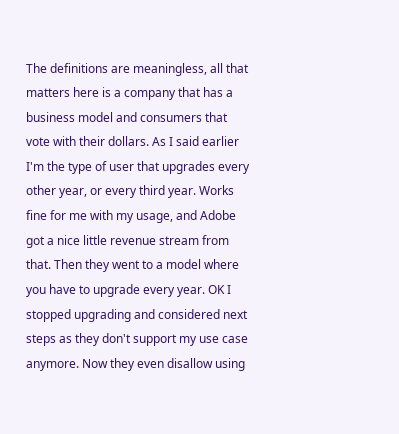The definitions are meaningless, all that matters here is a company that has a business model and consumers that vote with their dollars. As I said earlier I'm the type of user that upgrades every other year, or every third year. Works fine for me with my usage, and Adobe got a nice little revenue stream from that. Then they went to a model where you have to upgrade every year. OK I stopped upgrading and considered next steps as they don't support my use case anymore. Now they even disallow using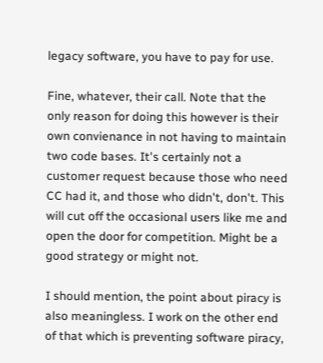legacy software, you have to pay for use.

Fine, whatever, their call. Note that the only reason for doing this however is their own convienance in not having to maintain two code bases. It's certainly not a customer request because those who need CC had it, and those who didn't, don't. This will cut off the occasional users like me and open the door for competition. Might be a good strategy or might not.

I should mention, the point about piracy is also meaningless. I work on the other end of that which is preventing software piracy,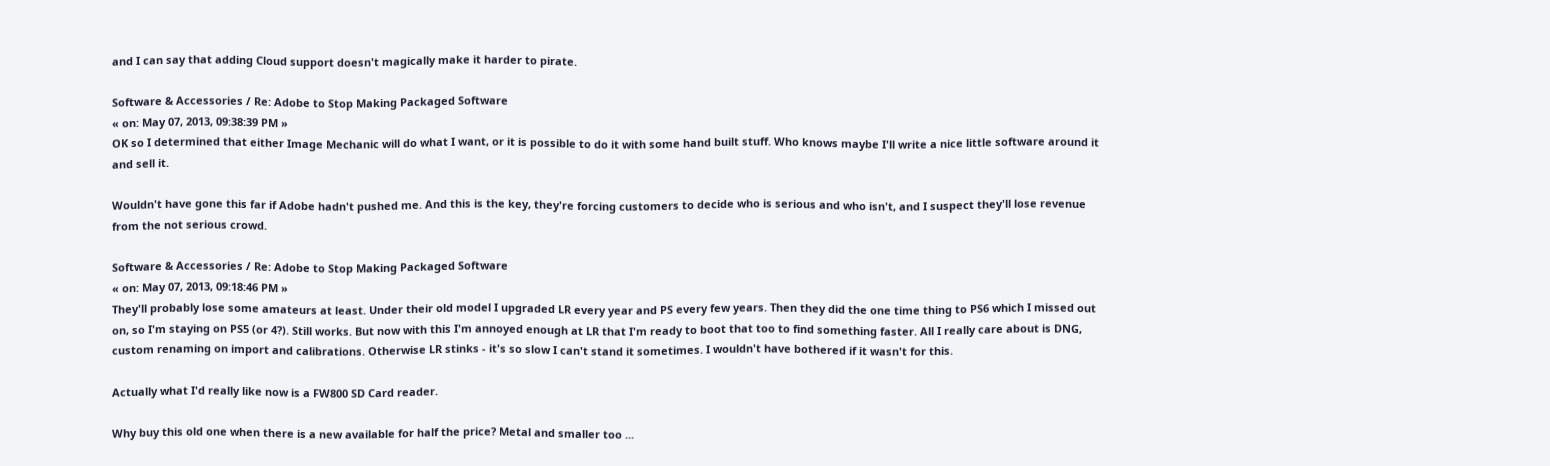and I can say that adding Cloud support doesn't magically make it harder to pirate.

Software & Accessories / Re: Adobe to Stop Making Packaged Software
« on: May 07, 2013, 09:38:39 PM »
OK so I determined that either Image Mechanic will do what I want, or it is possible to do it with some hand built stuff. Who knows maybe I'll write a nice little software around it and sell it.

Wouldn't have gone this far if Adobe hadn't pushed me. And this is the key, they're forcing customers to decide who is serious and who isn't, and I suspect they'll lose revenue from the not serious crowd.

Software & Accessories / Re: Adobe to Stop Making Packaged Software
« on: May 07, 2013, 09:18:46 PM »
They'll probably lose some amateurs at least. Under their old model I upgraded LR every year and PS every few years. Then they did the one time thing to PS6 which I missed out on, so I'm staying on PS5 (or 4?). Still works. But now with this I'm annoyed enough at LR that I'm ready to boot that too to find something faster. All I really care about is DNG, custom renaming on import and calibrations. Otherwise LR stinks - it's so slow I can't stand it sometimes. I wouldn't have bothered if it wasn't for this.

Actually what I'd really like now is a FW800 SD Card reader.

Why buy this old one when there is a new available for half the price? Metal and smaller too ...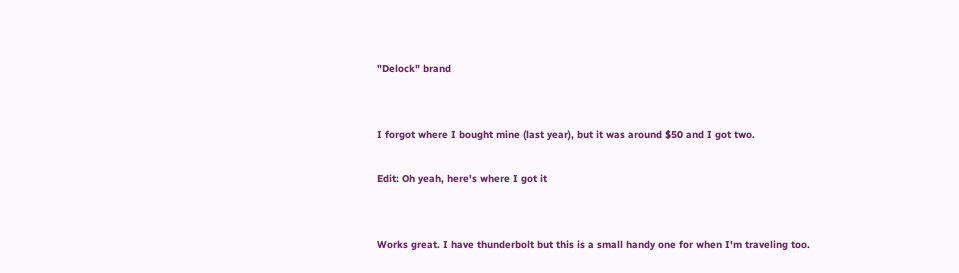"Delock" brand


I forgot where I bought mine (last year), but it was around $50 and I got two.

Edit: Oh yeah, here's where I got it


Works great. I have thunderbolt but this is a small handy one for when I'm traveling too.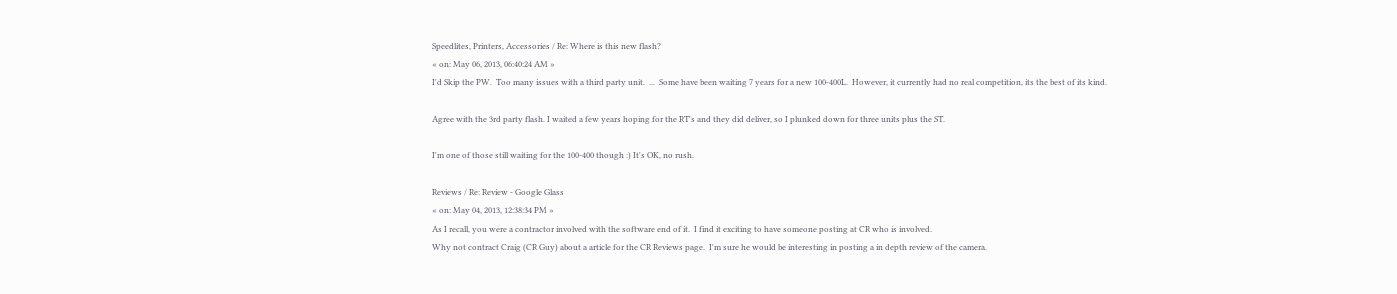Speedlites, Printers, Accessories / Re: Where is this new flash?
« on: May 06, 2013, 06:40:24 AM »
I'd Skip the PW.  Too many issues with a third party unit.  ...  Some have been waiting 7 years for a new 100-400L.  However, it currently had no real competition, its the best of its kind.

Agree with the 3rd party flash. I waited a few years hoping for the RT's and they did deliver, so I plunked down for three units plus the ST.

I'm one of those still waiting for the 100-400 though :) It's OK, no rush.

Reviews / Re: Review - Google Glass
« on: May 04, 2013, 12:38:34 PM »
As I recall, you were a contractor involved with the software end of it.  I find it exciting to have someone posting at CR who is involved.
Why not contract Craig (CR Guy) about a article for the CR Reviews page.  I'm sure he would be interesting in posting a in depth review of the camera.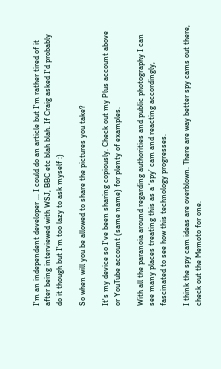I'm an independent developer ... I could do an article but I'm rather tired of it after being interviewed with WSJ, BBC etc blah blah. If Craig asked I'd probably do it though but I'm too lazy to ask myself :)

So when will you be allowed to share the pictures you take?

It's my device so I've been sharing copiously. Check out my Plus account above or YouTube account (same name) for plenty of examples.

With all the paranoia around regarding authorities and public photography I can see many places treating this as a ‘spy’ cam and reacting accordingly, fascinated to see how this technology progresses.

I think the spy cam ideas are overblown. There are way better spy cams out there, check out the Memoto for one.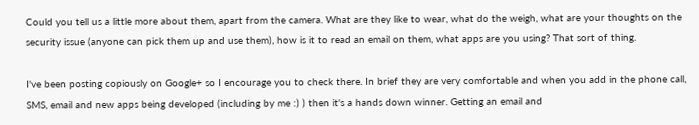Could you tell us a little more about them, apart from the camera. What are they like to wear, what do the weigh, what are your thoughts on the security issue (anyone can pick them up and use them), how is it to read an email on them, what apps are you using? That sort of thing.

I've been posting copiously on Google+ so I encourage you to check there. In brief they are very comfortable and when you add in the phone call, SMS, email and new apps being developed (including by me :) ) then it's a hands down winner. Getting an email and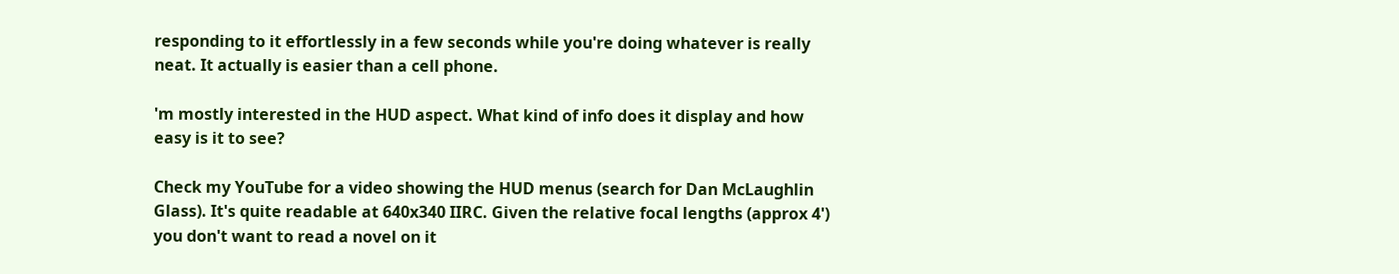responding to it effortlessly in a few seconds while you're doing whatever is really neat. It actually is easier than a cell phone.

'm mostly interested in the HUD aspect. What kind of info does it display and how easy is it to see?

Check my YouTube for a video showing the HUD menus (search for Dan McLaughlin Glass). It's quite readable at 640x340 IIRC. Given the relative focal lengths (approx 4') you don't want to read a novel on it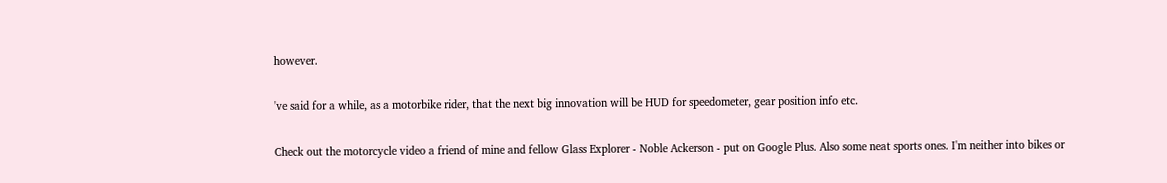however.

've said for a while, as a motorbike rider, that the next big innovation will be HUD for speedometer, gear position info etc.

Check out the motorcycle video a friend of mine and fellow Glass Explorer - Noble Ackerson - put on Google Plus. Also some neat sports ones. I'm neither into bikes or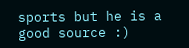sports but he is a good source :)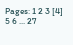Pages: 1 2 3 [4] 5 6 ... 27